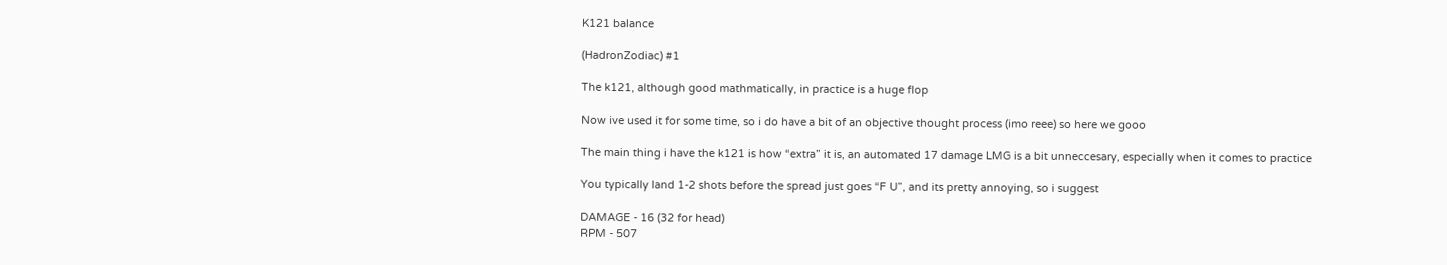K121 balance

(HadronZodiac) #1

The k121, although good mathmatically, in practice is a huge flop

Now ive used it for some time, so i do have a bit of an objective thought process (imo reee) so here we gooo

The main thing i have the k121 is how “extra” it is, an automated 17 damage LMG is a bit unneccesary, especially when it comes to practice

You typically land 1-2 shots before the spread just goes “F U”, and its pretty annoying, so i suggest

DAMAGE - 16 (32 for head)
RPM - 507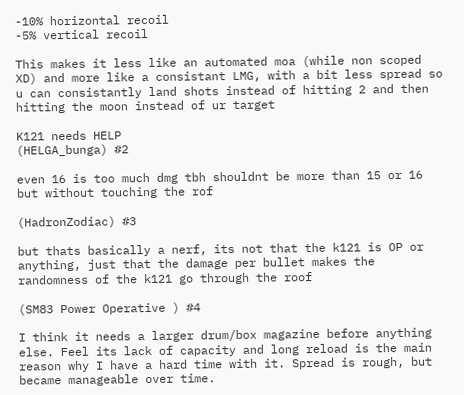-10% horizontal recoil
-5% vertical recoil

This makes it less like an automated moa (while non scoped XD) and more like a consistant LMG, with a bit less spread so u can consistantly land shots instead of hitting 2 and then hitting the moon instead of ur target

K121 needs HELP
(HELGA_bunga) #2

even 16 is too much dmg tbh shouldnt be more than 15 or 16 but without touching the rof

(HadronZodiac) #3

but thats basically a nerf, its not that the k121 is OP or anything, just that the damage per bullet makes the randomness of the k121 go through the roof

(SM83 Power Operative ) #4

I think it needs a larger drum/box magazine before anything else. Feel its lack of capacity and long reload is the main reason why I have a hard time with it. Spread is rough, but became manageable over time.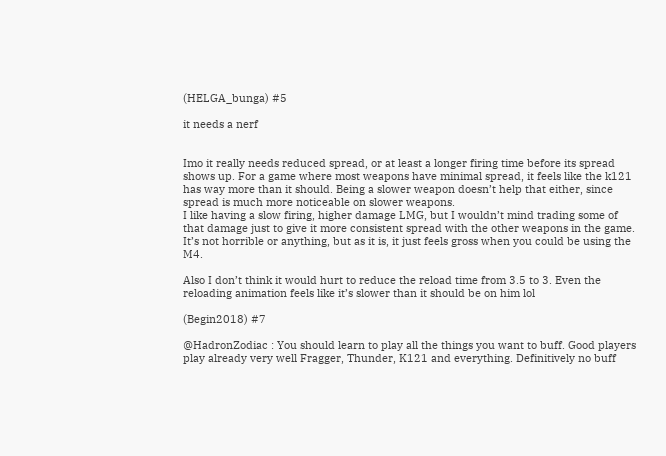(HELGA_bunga) #5

it needs a nerf


Imo it really needs reduced spread, or at least a longer firing time before its spread shows up. For a game where most weapons have minimal spread, it feels like the k121 has way more than it should. Being a slower weapon doesn’t help that either, since spread is much more noticeable on slower weapons.
I like having a slow firing, higher damage LMG, but I wouldn’t mind trading some of that damage just to give it more consistent spread with the other weapons in the game. It’s not horrible or anything, but as it is, it just feels gross when you could be using the M4.

Also I don’t think it would hurt to reduce the reload time from 3.5 to 3. Even the reloading animation feels like it’s slower than it should be on him lol

(Begin2018) #7

@HadronZodiac : You should learn to play all the things you want to buff. Good players play already very well Fragger, Thunder, K121 and everything. Definitively no buff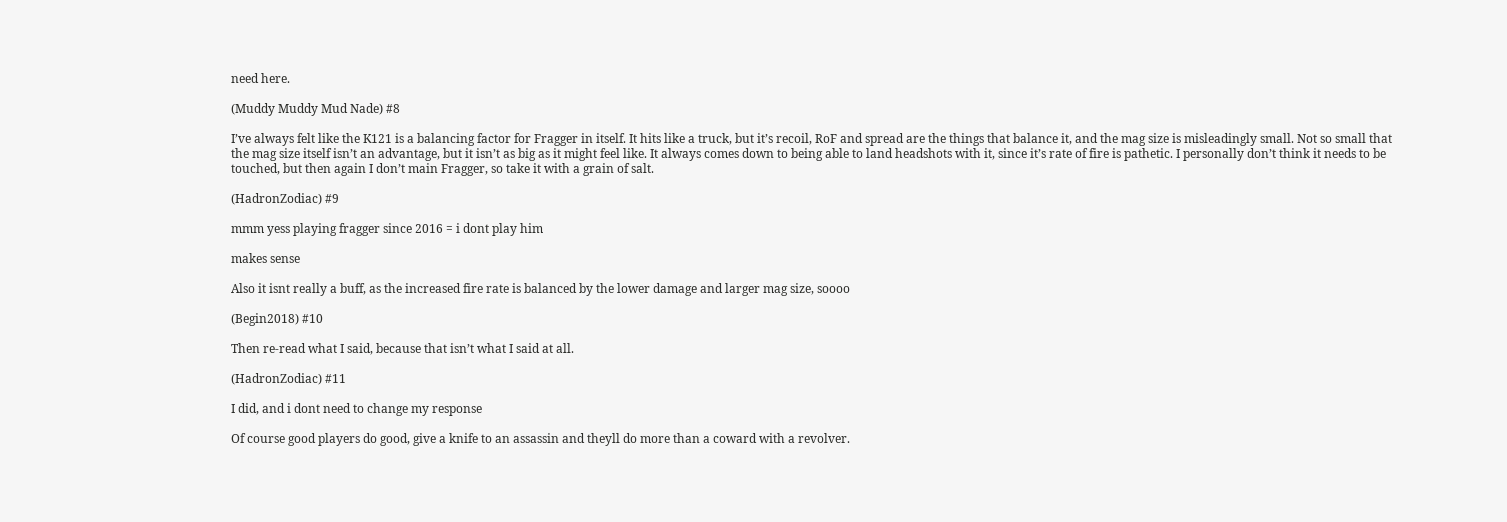need here.

(Muddy Muddy Mud Nade) #8

I’ve always felt like the K121 is a balancing factor for Fragger in itself. It hits like a truck, but it’s recoil, RoF and spread are the things that balance it, and the mag size is misleadingly small. Not so small that the mag size itself isn’t an advantage, but it isn’t as big as it might feel like. It always comes down to being able to land headshots with it, since it’s rate of fire is pathetic. I personally don’t think it needs to be touched, but then again I don’t main Fragger, so take it with a grain of salt.

(HadronZodiac) #9

mmm yess playing fragger since 2016 = i dont play him

makes sense

Also it isnt really a buff, as the increased fire rate is balanced by the lower damage and larger mag size, soooo

(Begin2018) #10

Then re-read what I said, because that isn’t what I said at all.

(HadronZodiac) #11

I did, and i dont need to change my response

Of course good players do good, give a knife to an assassin and theyll do more than a coward with a revolver.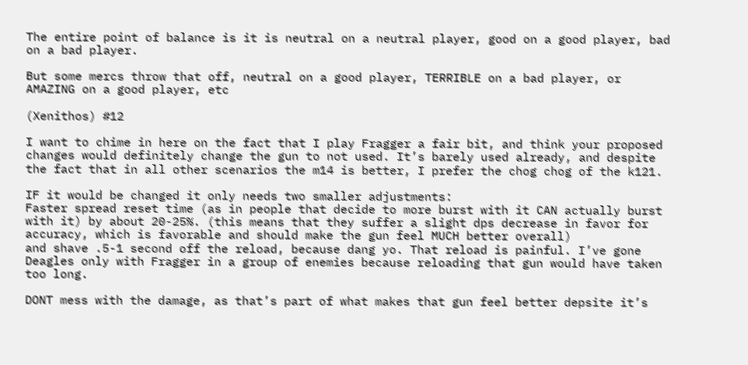The entire point of balance is it is neutral on a neutral player, good on a good player, bad on a bad player.

But some mercs throw that off, neutral on a good player, TERRIBLE on a bad player, or AMAZING on a good player, etc

(Xenithos) #12

I want to chime in here on the fact that I play Fragger a fair bit, and think your proposed changes would definitely change the gun to not used. It’s barely used already, and despite the fact that in all other scenarios the m14 is better, I prefer the chog chog of the k121.

IF it would be changed it only needs two smaller adjustments:
Faster spread reset time (as in people that decide to more burst with it CAN actually burst with it) by about 20-25%. (this means that they suffer a slight dps decrease in favor for accuracy, which is favorable and should make the gun feel MUCH better overall)
and shave .5-1 second off the reload, because dang yo. That reload is painful. I’ve gone Deagles only with Fragger in a group of enemies because reloading that gun would have taken too long.

DONT mess with the damage, as that’s part of what makes that gun feel better depsite it’s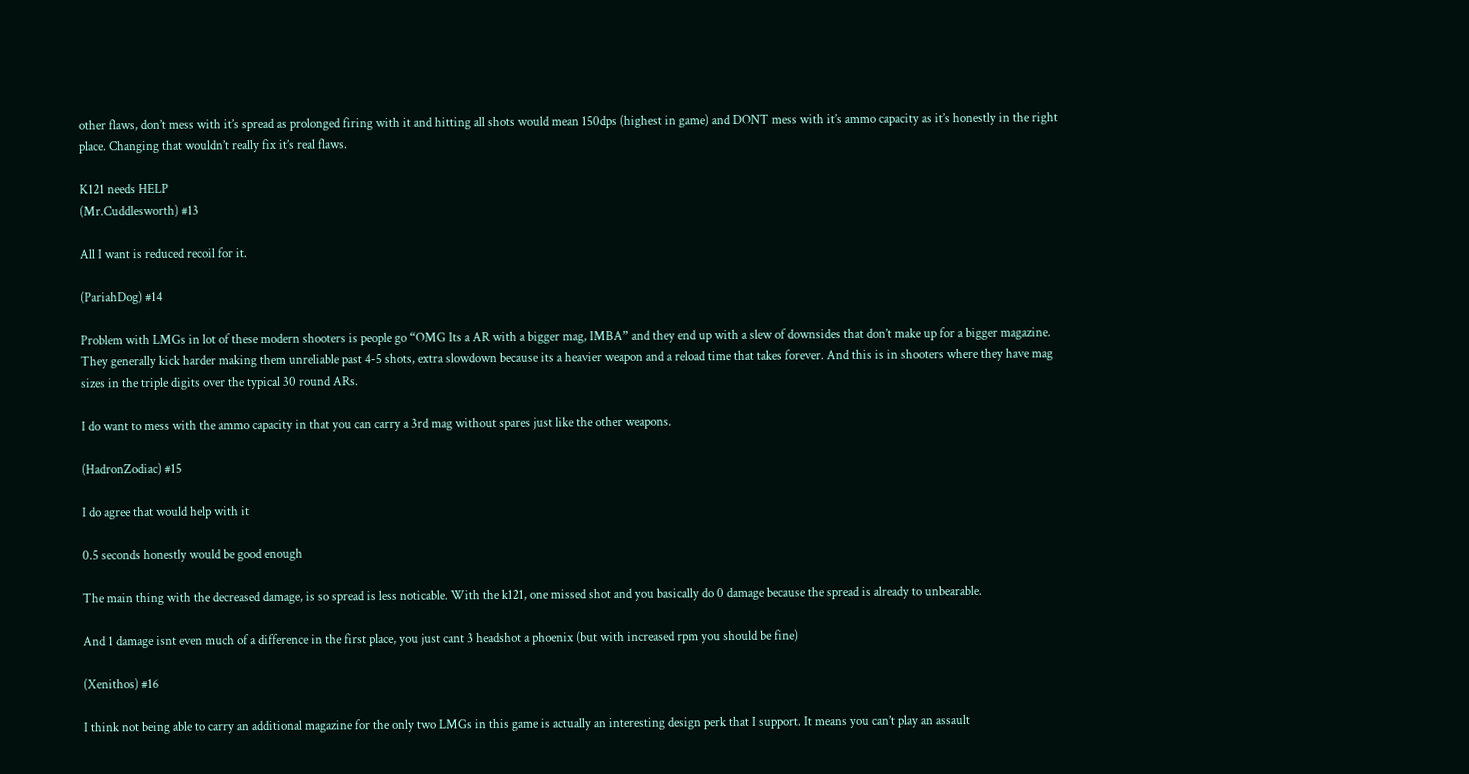other flaws, don’t mess with it’s spread as prolonged firing with it and hitting all shots would mean 150dps (highest in game) and DONT mess with it’s ammo capacity as it’s honestly in the right place. Changing that wouldn’t really fix it’s real flaws.

K121 needs HELP
(Mr.Cuddlesworth) #13

All I want is reduced recoil for it.

(PariahDog) #14

Problem with LMGs in lot of these modern shooters is people go “OMG Its a AR with a bigger mag, IMBA” and they end up with a slew of downsides that don’t make up for a bigger magazine. They generally kick harder making them unreliable past 4-5 shots, extra slowdown because its a heavier weapon and a reload time that takes forever. And this is in shooters where they have mag sizes in the triple digits over the typical 30 round ARs.

I do want to mess with the ammo capacity in that you can carry a 3rd mag without spares just like the other weapons.

(HadronZodiac) #15

I do agree that would help with it

0.5 seconds honestly would be good enough

The main thing with the decreased damage, is so spread is less noticable. With the k121, one missed shot and you basically do 0 damage because the spread is already to unbearable.

And 1 damage isnt even much of a difference in the first place, you just cant 3 headshot a phoenix (but with increased rpm you should be fine)

(Xenithos) #16

I think not being able to carry an additional magazine for the only two LMGs in this game is actually an interesting design perk that I support. It means you can’t play an assault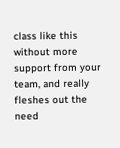class like this without more support from your team, and really fleshes out the need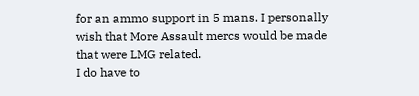for an ammo support in 5 mans. I personally wish that More Assault mercs would be made that were LMG related.
I do have to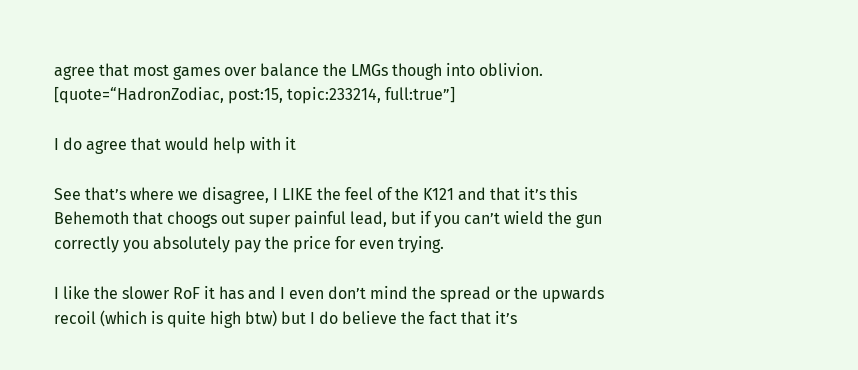agree that most games over balance the LMGs though into oblivion. [quote=“HadronZodiac, post:15, topic:233214, full:true”]

I do agree that would help with it

See that’s where we disagree, I LIKE the feel of the K121 and that it’s this Behemoth that choogs out super painful lead, but if you can’t wield the gun correctly you absolutely pay the price for even trying.

I like the slower RoF it has and I even don’t mind the spread or the upwards recoil (which is quite high btw) but I do believe the fact that it’s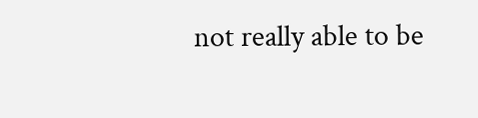not really able to be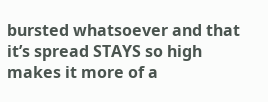bursted whatsoever and that it’s spread STAYS so high makes it more of a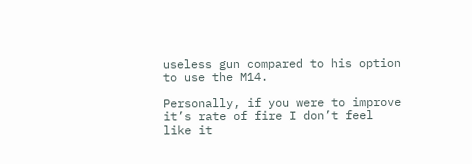useless gun compared to his option to use the M14.

Personally, if you were to improve it’s rate of fire I don’t feel like it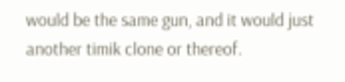would be the same gun, and it would just another timik clone or thereof.